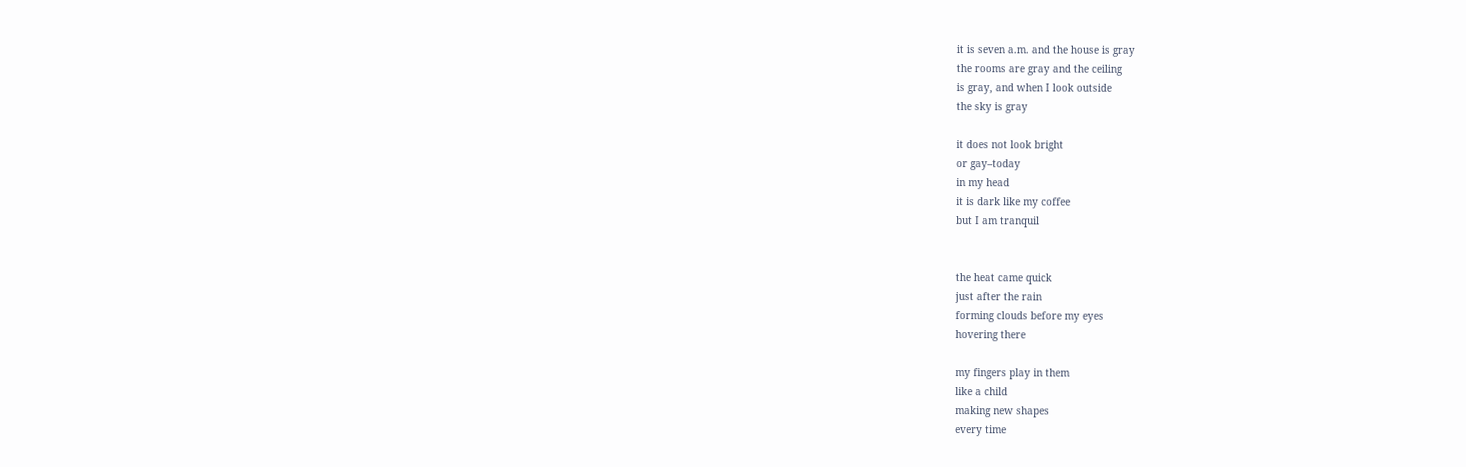it is seven a.m. and the house is gray
the rooms are gray and the ceiling
is gray, and when I look outside
the sky is gray

it does not look bright
or gay–today
in my head
it is dark like my coffee
but I am tranquil


the heat came quick
just after the rain
forming clouds before my eyes
hovering there

my fingers play in them
like a child
making new shapes
every time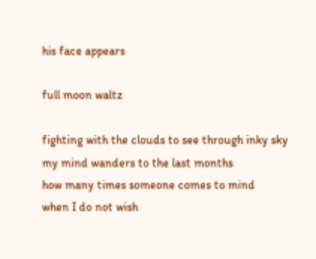his face appears

full moon waltz

fighting with the clouds to see through inky sky
my mind wanders to the last months
how many times someone comes to mind
when I do not wish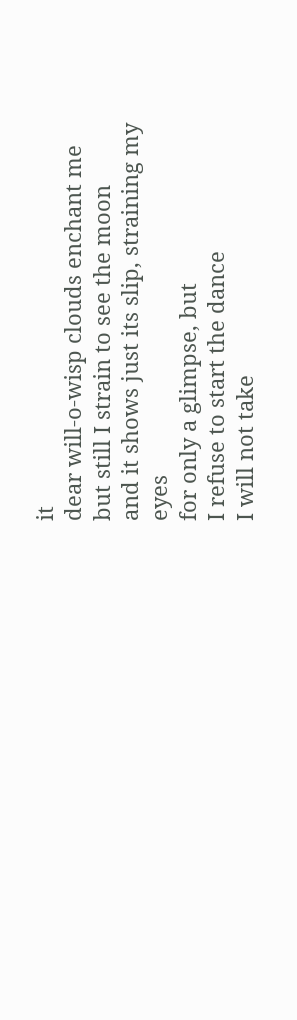it
dear will-o-wisp clouds enchant me
but still I strain to see the moon
and it shows just its slip, straining my eyes
for only a glimpse, but
I refuse to start the dance
I will not take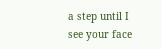a step until I see your face